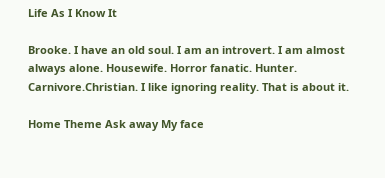Life As I Know It

Brooke. I have an old soul. I am an introvert. I am almost always alone. Housewife. Horror fanatic. Hunter. Carnivore.Christian. I like ignoring reality. That is about it.

Home Theme Ask away My face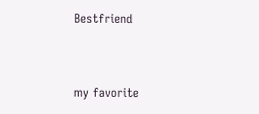Bestfriend


my favorite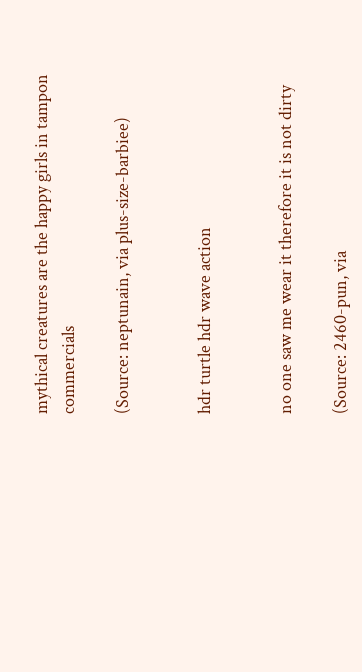mythical creatures are the happy girls in tampon commercials

(Source: neptunain, via plus-size-barbiee)


hdr turtle hdr wave action


no one saw me wear it therefore it is not dirty

(Source: 2460-pun, via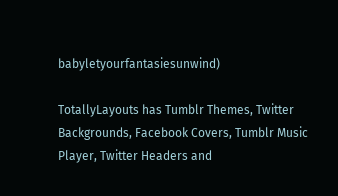babyletyourfantasiesunwind)

TotallyLayouts has Tumblr Themes, Twitter Backgrounds, Facebook Covers, Tumblr Music Player, Twitter Headers and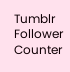Tumblr Follower Counter